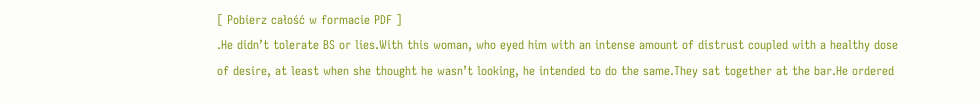[ Pobierz całość w formacie PDF ]
.He didn’t tolerate BS or lies.With this woman, who eyed him with an intense amount of distrust coupled with a healthy dose of desire, at least when she thought he wasn’t looking, he intended to do the same.They sat together at the bar.He ordered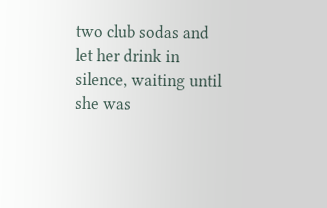two club sodas and let her drink in silence, waiting until she was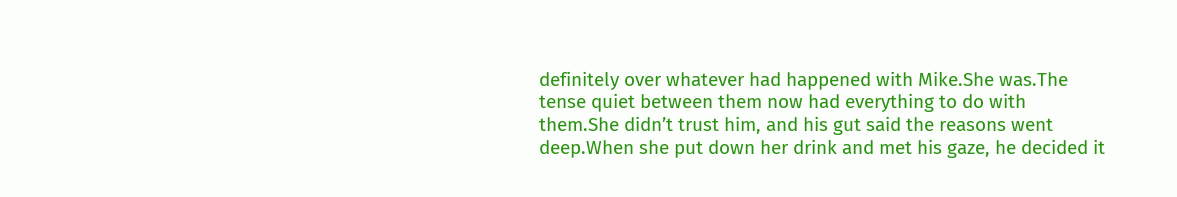definitely over whatever had happened with Mike.She was.The tense quiet between them now had everything to do with them.She didn’t trust him, and his gut said the reasons went deep.When she put down her drink and met his gaze, he decided it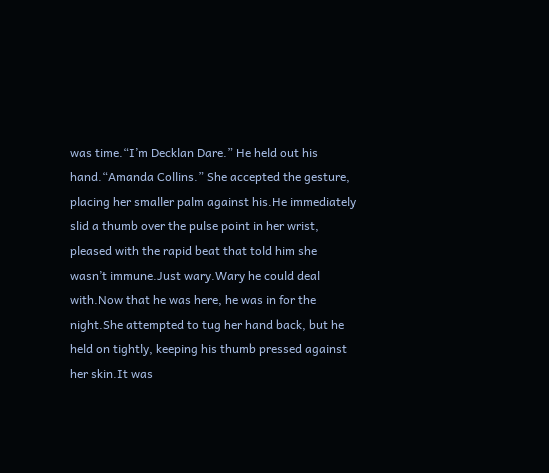was time.“I’m Decklan Dare.” He held out his hand.“Amanda Collins.” She accepted the gesture, placing her smaller palm against his.He immediately slid a thumb over the pulse point in her wrist, pleased with the rapid beat that told him she wasn’t immune.Just wary.Wary he could deal with.Now that he was here, he was in for the night.She attempted to tug her hand back, but he held on tightly, keeping his thumb pressed against her skin.It was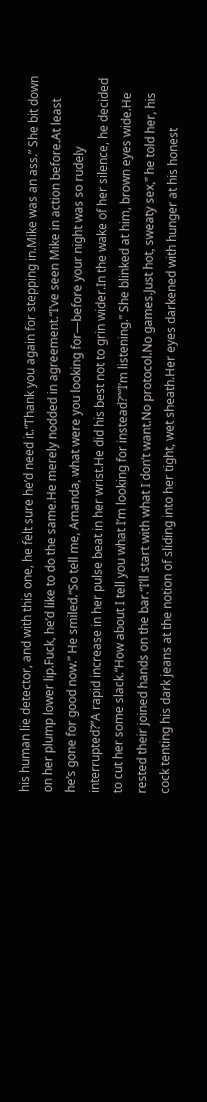his human lie detector, and with this one, he felt sure he’d need it.“Thank you again for stepping in.Mike was an ass.” She bit down on her plump lower lip.Fuck, he’d like to do the same.He merely nodded in agreement.“I’ve seen Mike in action before.At least he’s gone for good now.” He smiled.“So tell me, Amanda, what were you looking for—before your night was so rudely interrupted?”A rapid increase in her pulse beat in her wrist.He did his best not to grin wider.In the wake of her silence, he decided to cut her some slack.“How about I tell you what I’m looking for instead?”“I’m listening.” She blinked at him, brown eyes wide.He rested their joined hands on the bar.“I’ll start with what I don’t want.No protocol.No games.Just hot, sweaty sex,” he told her, his cock tenting his dark jeans at the notion of sliding into her tight, wet sheath.Her eyes darkened with hunger at his honest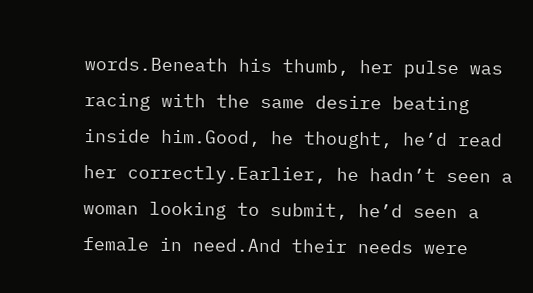words.Beneath his thumb, her pulse was racing with the same desire beating inside him.Good, he thought, he’d read her correctly.Earlier, he hadn’t seen a woman looking to submit, he’d seen a female in need.And their needs were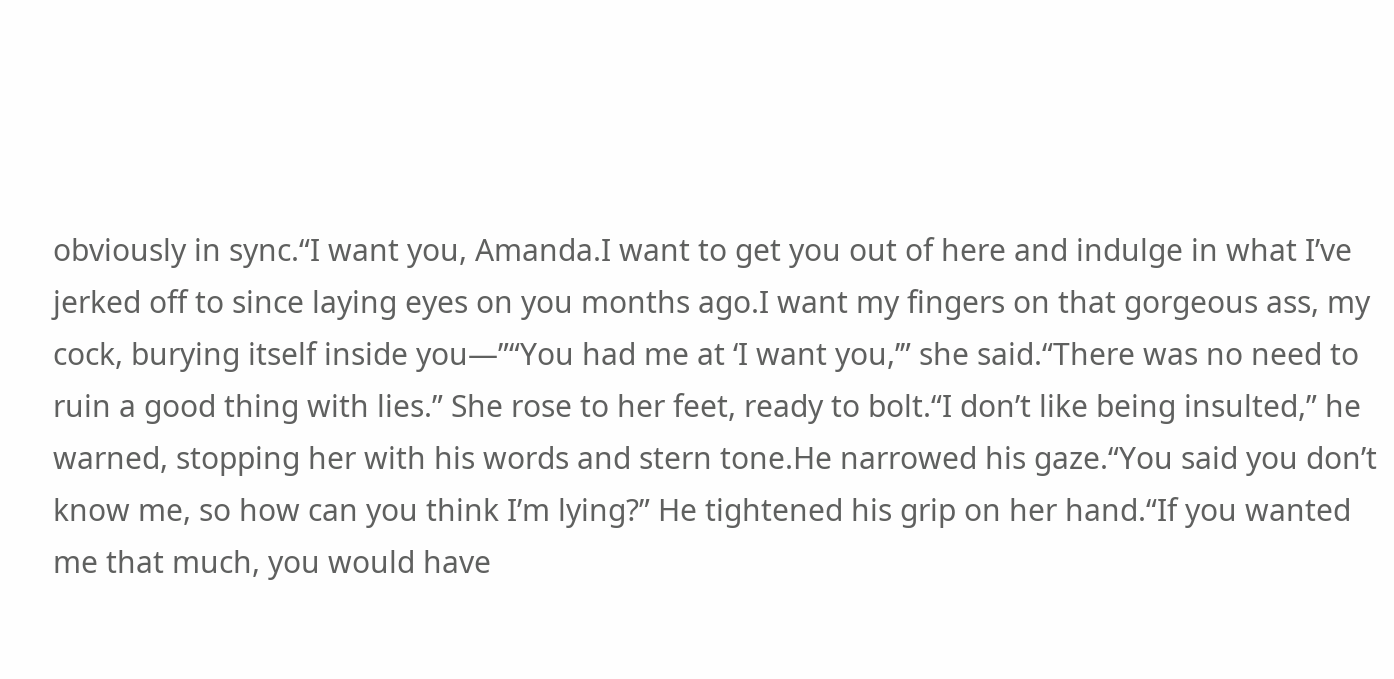obviously in sync.“I want you, Amanda.I want to get you out of here and indulge in what I’ve jerked off to since laying eyes on you months ago.I want my fingers on that gorgeous ass, my cock, burying itself inside you—”“You had me at ‘I want you,’” she said.“There was no need to ruin a good thing with lies.” She rose to her feet, ready to bolt.“I don’t like being insulted,” he warned, stopping her with his words and stern tone.He narrowed his gaze.“You said you don’t know me, so how can you think I’m lying?” He tightened his grip on her hand.“If you wanted me that much, you would have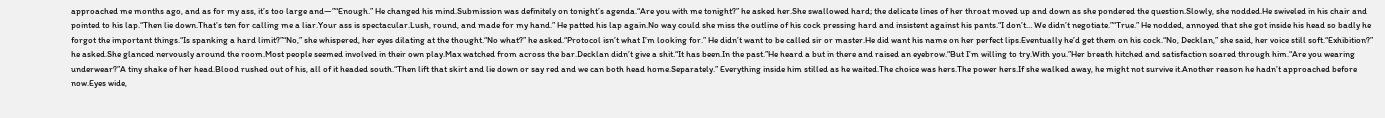approached me months ago, and as for my ass, it’s too large and—”“Enough.” He changed his mind.Submission was definitely on tonight’s agenda.“Are you with me tonight?” he asked her.She swallowed hard; the delicate lines of her throat moved up and down as she pondered the question.Slowly, she nodded.He swiveled in his chair and pointed to his lap.“Then lie down.That’s ten for calling me a liar.Your ass is spectacular.Lush, round, and made for my hand.” He patted his lap again.No way could she miss the outline of his cock pressing hard and insistent against his pants.“I don’t… We didn’t negotiate.”“True.” He nodded, annoyed that she got inside his head so badly he forgot the important things.“Is spanking a hard limit?”“No,” she whispered, her eyes dilating at the thought.“No what?” he asked.“Protocol isn’t what I’m looking for.” He didn’t want to be called sir or master.He did want his name on her perfect lips.Eventually he’d get them on his cock.“No, Decklan,” she said, her voice still soft.“Exhibition?” he asked.She glanced nervously around the room.Most people seemed involved in their own play.Max watched from across the bar.Decklan didn’t give a shit.“It has been.In the past.”He heard a but in there and raised an eyebrow.“But I’m willing to try.With you.”Her breath hitched and satisfaction soared through him.“Are you wearing underwear?”A tiny shake of her head.Blood rushed out of his, all of it headed south.“Then lift that skirt and lie down or say red and we can both head home.Separately.” Everything inside him stilled as he waited.The choice was hers.The power hers.If she walked away, he might not survive it.Another reason he hadn’t approached before now.Eyes wide,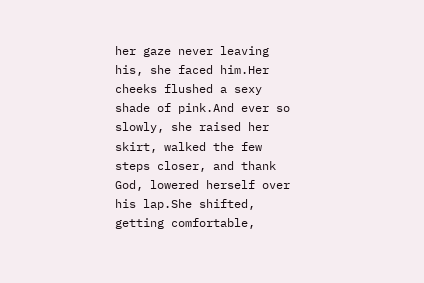her gaze never leaving his, she faced him.Her cheeks flushed a sexy shade of pink.And ever so slowly, she raised her skirt, walked the few steps closer, and thank God, lowered herself over his lap.She shifted, getting comfortable,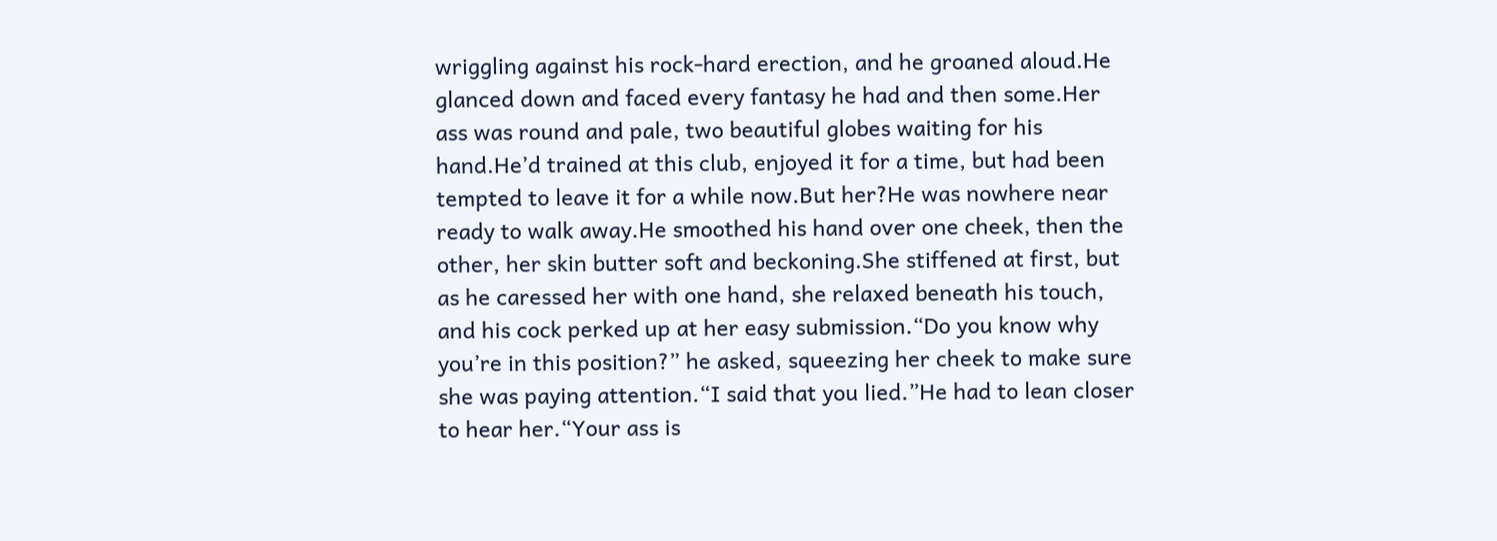wriggling against his rock-hard erection, and he groaned aloud.He glanced down and faced every fantasy he had and then some.Her ass was round and pale, two beautiful globes waiting for his hand.He’d trained at this club, enjoyed it for a time, but had been tempted to leave it for a while now.But her?He was nowhere near ready to walk away.He smoothed his hand over one cheek, then the other, her skin butter soft and beckoning.She stiffened at first, but as he caressed her with one hand, she relaxed beneath his touch, and his cock perked up at her easy submission.“Do you know why you’re in this position?” he asked, squeezing her cheek to make sure she was paying attention.“I said that you lied.”He had to lean closer to hear her.“Your ass is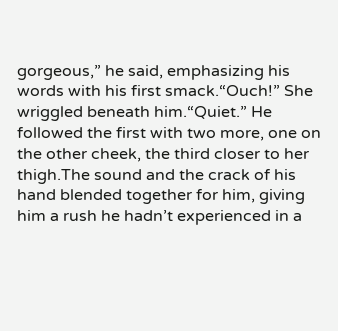gorgeous,” he said, emphasizing his words with his first smack.“Ouch!” She wriggled beneath him.“Quiet.” He followed the first with two more, one on the other cheek, the third closer to her thigh.The sound and the crack of his hand blended together for him, giving him a rush he hadn’t experienced in a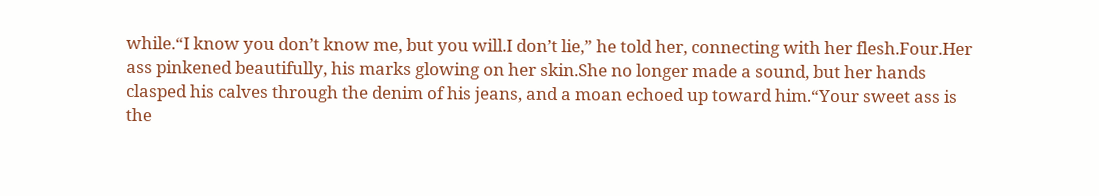while.“I know you don’t know me, but you will.I don’t lie,” he told her, connecting with her flesh.Four.Her ass pinkened beautifully, his marks glowing on her skin.She no longer made a sound, but her hands clasped his calves through the denim of his jeans, and a moan echoed up toward him.“Your sweet ass is the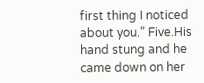first thing I noticed about you.” Five.His hand stung and he came down on her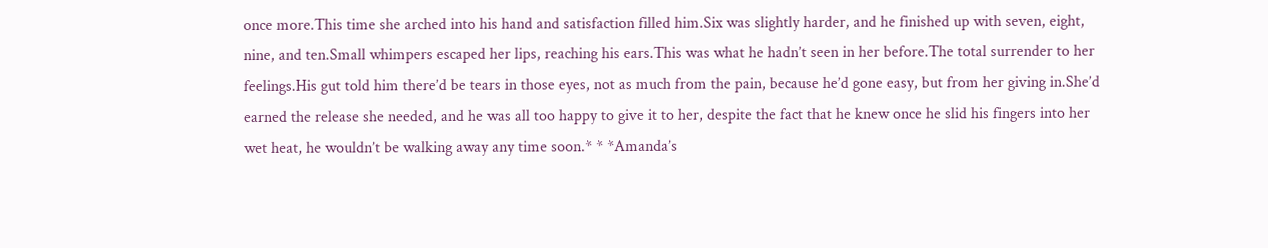once more.This time she arched into his hand and satisfaction filled him.Six was slightly harder, and he finished up with seven, eight, nine, and ten.Small whimpers escaped her lips, reaching his ears.This was what he hadn’t seen in her before.The total surrender to her feelings.His gut told him there’d be tears in those eyes, not as much from the pain, because he’d gone easy, but from her giving in.She’d earned the release she needed, and he was all too happy to give it to her, despite the fact that he knew once he slid his fingers into her wet heat, he wouldn’t be walking away any time soon.* * *Amanda’s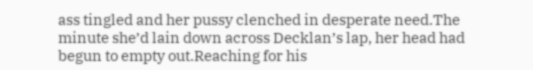ass tingled and her pussy clenched in desperate need.The minute she’d lain down across Decklan’s lap, her head had begun to empty out.Reaching for his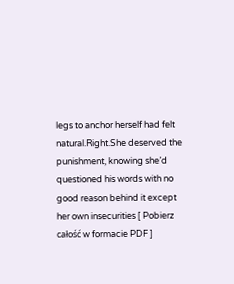legs to anchor herself had felt natural.Right.She deserved the punishment, knowing she’d questioned his words with no good reason behind it except her own insecurities [ Pobierz całość w formacie PDF ]